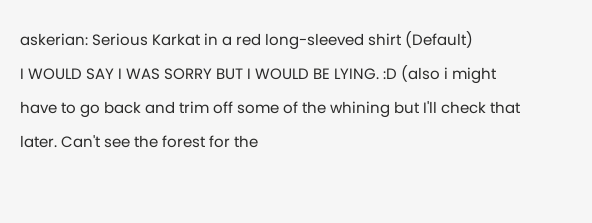askerian: Serious Karkat in a red long-sleeved shirt (Default)
I WOULD SAY I WAS SORRY BUT I WOULD BE LYING. :D (also i might have to go back and trim off some of the whining but I'll check that later. Can't see the forest for the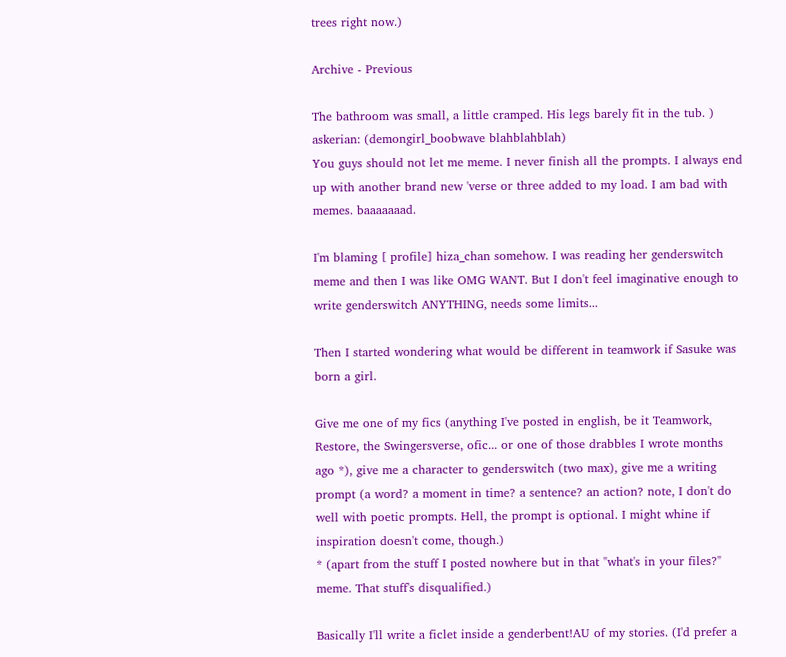trees right now.)

Archive - Previous

The bathroom was small, a little cramped. His legs barely fit in the tub. )
askerian: (demongirl_boobwave blahblahblah)
You guys should not let me meme. I never finish all the prompts. I always end up with another brand new 'verse or three added to my load. I am bad with memes. baaaaaaad.

I'm blaming [ profile] hiza_chan somehow. I was reading her genderswitch meme and then I was like OMG WANT. But I don't feel imaginative enough to write genderswitch ANYTHING, needs some limits...

Then I started wondering what would be different in teamwork if Sasuke was born a girl.

Give me one of my fics (anything I've posted in english, be it Teamwork, Restore, the Swingersverse, ofic... or one of those drabbles I wrote months ago *), give me a character to genderswitch (two max), give me a writing prompt (a word? a moment in time? a sentence? an action? note, I don't do well with poetic prompts. Hell, the prompt is optional. I might whine if inspiration doesn't come, though.)
* (apart from the stuff I posted nowhere but in that "what's in your files?" meme. That stuff's disqualified.)

Basically I'll write a ficlet inside a genderbent!AU of my stories. (I'd prefer a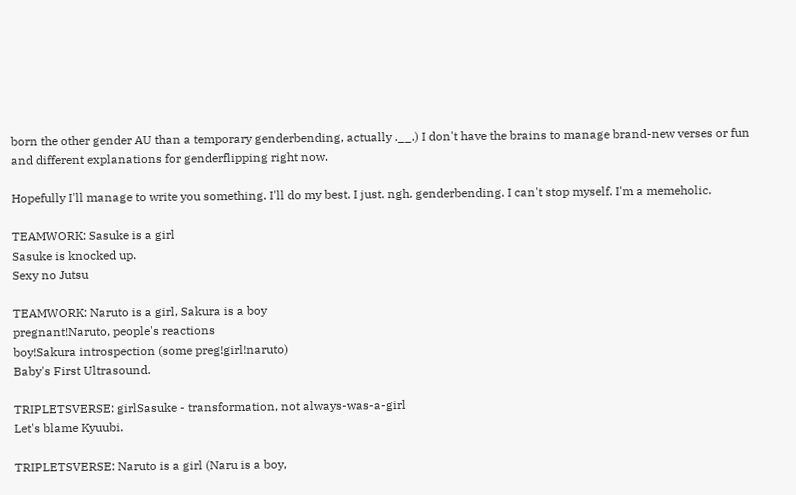born the other gender AU than a temporary genderbending, actually .__.) I don't have the brains to manage brand-new verses or fun and different explanations for genderflipping right now.

Hopefully I'll manage to write you something. I'll do my best. I just. ngh. genderbending. I can't stop myself. I'm a memeholic.

TEAMWORK: Sasuke is a girl
Sasuke is knocked up.
Sexy no Jutsu

TEAMWORK: Naruto is a girl, Sakura is a boy
pregnant!Naruto, people's reactions
boy!Sakura introspection (some preg!girl!naruto)
Baby's First Ultrasound.

TRIPLETSVERSE: girlSasuke - transformation, not always-was-a-girl
Let's blame Kyuubi.

TRIPLETSVERSE: Naruto is a girl (Naru is a boy,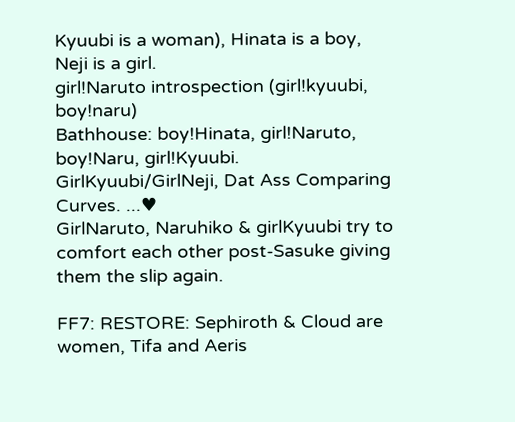Kyuubi is a woman), Hinata is a boy, Neji is a girl.
girl!Naruto introspection (girl!kyuubi, boy!naru)
Bathhouse: boy!Hinata, girl!Naruto, boy!Naru, girl!Kyuubi.
GirlKyuubi/GirlNeji, Dat Ass Comparing Curves. ...♥
GirlNaruto, Naruhiko & girlKyuubi try to comfort each other post-Sasuke giving them the slip again.

FF7: RESTORE: Sephiroth & Cloud are women, Tifa and Aeris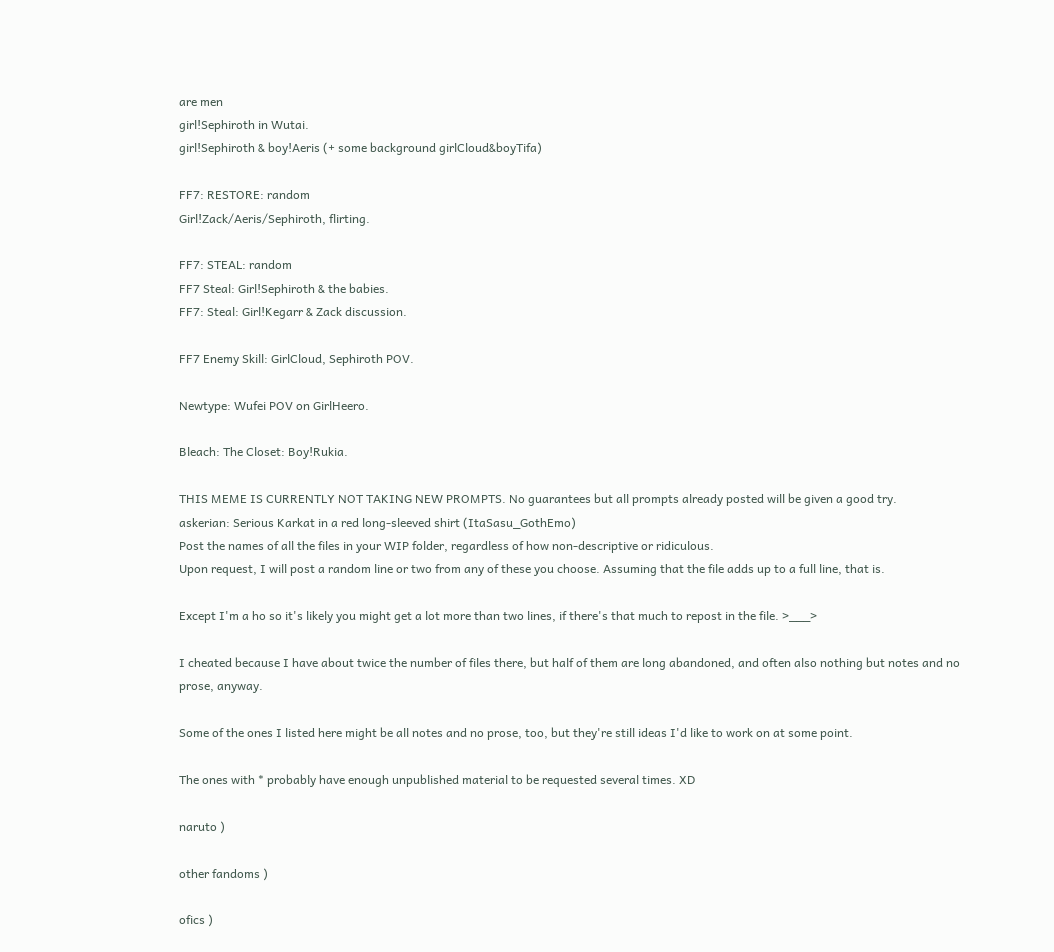are men
girl!Sephiroth in Wutai.
girl!Sephiroth & boy!Aeris (+ some background girlCloud&boyTifa)

FF7: RESTORE: random
Girl!Zack/Aeris/Sephiroth, flirting.

FF7: STEAL: random
FF7 Steal: Girl!Sephiroth & the babies.
FF7: Steal: Girl!Kegarr & Zack discussion.

FF7 Enemy Skill: GirlCloud, Sephiroth POV.

Newtype: Wufei POV on GirlHeero.

Bleach: The Closet: Boy!Rukia.

THIS MEME IS CURRENTLY NOT TAKING NEW PROMPTS. No guarantees but all prompts already posted will be given a good try.
askerian: Serious Karkat in a red long-sleeved shirt (ItaSasu_GothEmo)
Post the names of all the files in your WIP folder, regardless of how non-descriptive or ridiculous.
Upon request, I will post a random line or two from any of these you choose. Assuming that the file adds up to a full line, that is.

Except I'm a ho so it's likely you might get a lot more than two lines, if there's that much to repost in the file. >___>

I cheated because I have about twice the number of files there, but half of them are long abandoned, and often also nothing but notes and no prose, anyway.

Some of the ones I listed here might be all notes and no prose, too, but they're still ideas I'd like to work on at some point.

The ones with * probably have enough unpublished material to be requested several times. XD

naruto )

other fandoms )

ofics )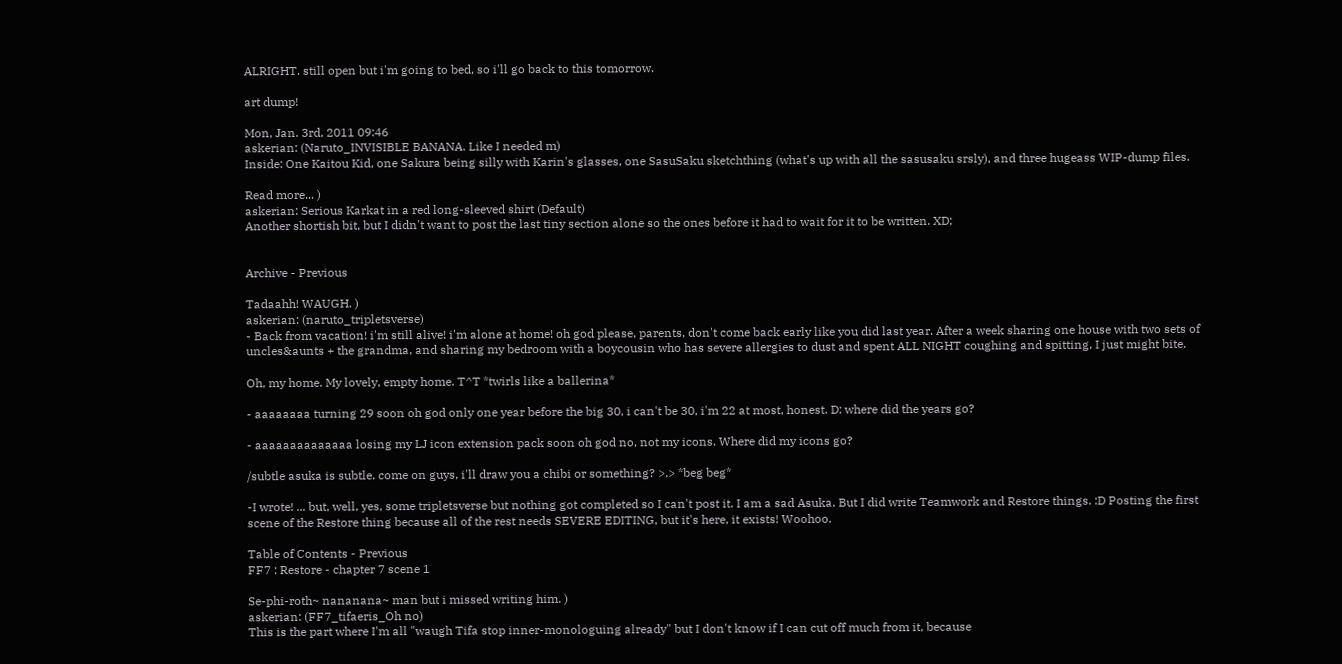ALRIGHT. still open but i'm going to bed, so i'll go back to this tomorrow.

art dump!

Mon, Jan. 3rd, 2011 09:46
askerian: (Naruto_INVISIBLE BANANA. Like I needed m)
Inside: One Kaitou Kid, one Sakura being silly with Karin's glasses, one SasuSaku sketchthing (what's up with all the sasusaku srsly), and three hugeass WIP-dump files.

Read more... )
askerian: Serious Karkat in a red long-sleeved shirt (Default)
Another shortish bit, but I didn't want to post the last tiny section alone so the ones before it had to wait for it to be written. XD;


Archive - Previous

Tadaahh! WAUGH. )
askerian: (naruto_tripletsverse)
- Back from vacation! i'm still alive! i'm alone at home! oh god please, parents, don't come back early like you did last year. After a week sharing one house with two sets of uncles&aunts + the grandma, and sharing my bedroom with a boycousin who has severe allergies to dust and spent ALL NIGHT coughing and spitting, I just might bite.

Oh, my home. My lovely, empty home. T^T *twirls like a ballerina*

- aaaaaaaa turning 29 soon oh god only one year before the big 30, i can't be 30, i'm 22 at most, honest. D: where did the years go?

- aaaaaaaaaaaaaa losing my LJ icon extension pack soon oh god no, not my icons. Where did my icons go?

/subtle asuka is subtle. come on guys, i'll draw you a chibi or something? >.> *beg beg*

-I wrote! ... but, well, yes, some tripletsverse but nothing got completed so I can't post it. I am a sad Asuka. But I did write Teamwork and Restore things. :D Posting the first scene of the Restore thing because all of the rest needs SEVERE EDITING, but it's here, it exists! Woohoo.

Table of Contents - Previous
FF7 : Restore - chapter 7 scene 1

Se-phi-roth~ nananana~ man but i missed writing him. )
askerian: (FF7_tifaeris_Oh no)
This is the part where I'm all "waugh Tifa stop inner-monologuing already" but I don't know if I can cut off much from it, because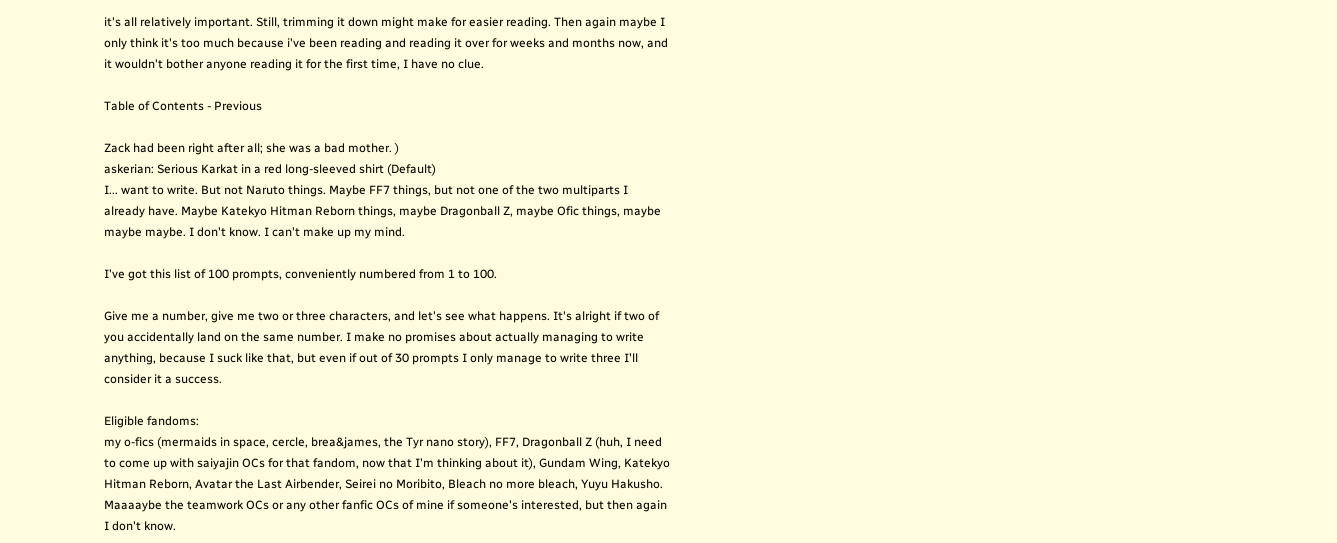it's all relatively important. Still, trimming it down might make for easier reading. Then again maybe I only think it's too much because i've been reading and reading it over for weeks and months now, and it wouldn't bother anyone reading it for the first time, I have no clue.

Table of Contents - Previous

Zack had been right after all; she was a bad mother. )
askerian: Serious Karkat in a red long-sleeved shirt (Default)
I... want to write. But not Naruto things. Maybe FF7 things, but not one of the two multiparts I already have. Maybe Katekyo Hitman Reborn things, maybe Dragonball Z, maybe Ofic things, maybe maybe maybe. I don't know. I can't make up my mind.

I've got this list of 100 prompts, conveniently numbered from 1 to 100.

Give me a number, give me two or three characters, and let's see what happens. It's alright if two of you accidentally land on the same number. I make no promises about actually managing to write anything, because I suck like that, but even if out of 30 prompts I only manage to write three I'll consider it a success.

Eligible fandoms:
my o-fics (mermaids in space, cercle, brea&james, the Tyr nano story), FF7, Dragonball Z (huh, I need to come up with saiyajin OCs for that fandom, now that I'm thinking about it), Gundam Wing, Katekyo Hitman Reborn, Avatar the Last Airbender, Seirei no Moribito, Bleach no more bleach, Yuyu Hakusho. Maaaaybe the teamwork OCs or any other fanfic OCs of mine if someone's interested, but then again I don't know.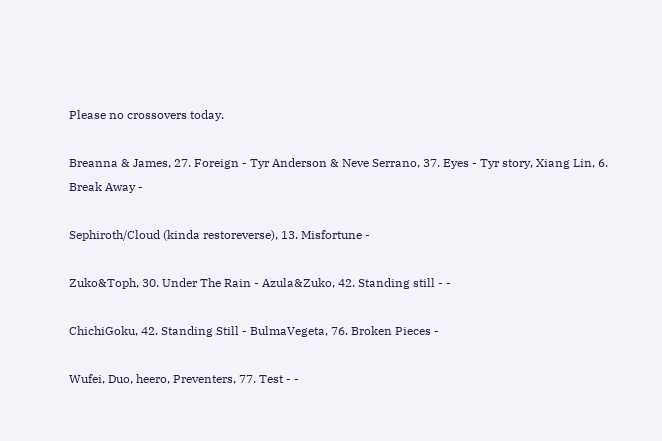Please no crossovers today.

Breanna & James, 27. Foreign - Tyr Anderson & Neve Serrano, 37. Eyes - Tyr story, Xiang Lin, 6. Break Away -

Sephiroth/Cloud (kinda restoreverse), 13. Misfortune -

Zuko&Toph, 30. Under The Rain - Azula&Zuko, 42. Standing still - -

ChichiGoku, 42. Standing Still - BulmaVegeta, 76. Broken Pieces -

Wufei, Duo, heero, Preventers, 77. Test - -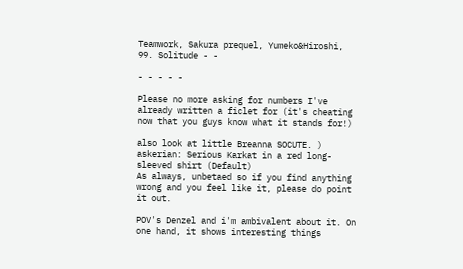Teamwork, Sakura prequel, Yumeko&Hiroshi, 99. Solitude - -

- - - - -

Please no more asking for numbers I've already written a ficlet for (it's cheating now that you guys know what it stands for!)

also look at little Breanna SOCUTE. )
askerian: Serious Karkat in a red long-sleeved shirt (Default)
As always, unbetaed so if you find anything wrong and you feel like it, please do point it out.

POV's Denzel and i'm ambivalent about it. On one hand, it shows interesting things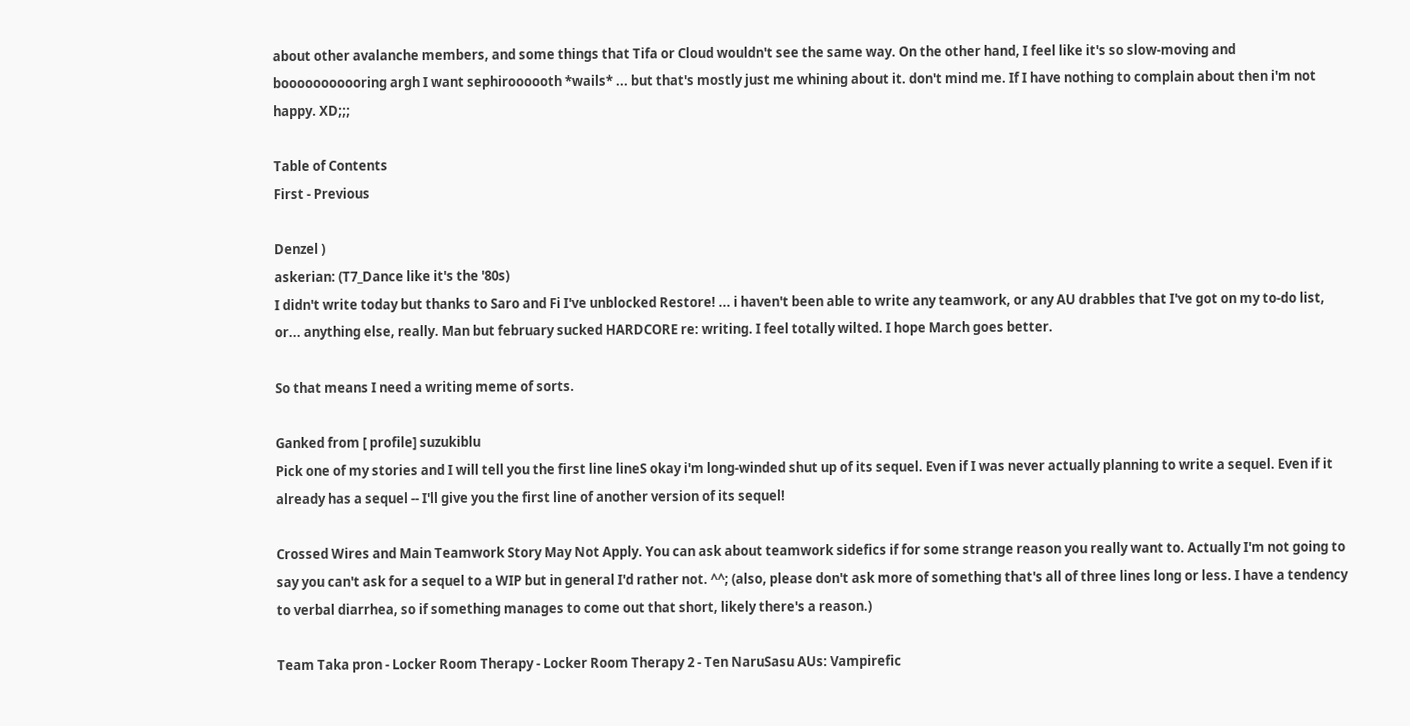about other avalanche members, and some things that Tifa or Cloud wouldn't see the same way. On the other hand, I feel like it's so slow-moving and booooooooooring argh I want sephiroooooth *wails* ... but that's mostly just me whining about it. don't mind me. If I have nothing to complain about then i'm not happy. XD;;;

Table of Contents
First - Previous

Denzel )
askerian: (T7_Dance like it's the '80s)
I didn't write today but thanks to Saro and Fi I've unblocked Restore! ... i haven't been able to write any teamwork, or any AU drabbles that I've got on my to-do list, or... anything else, really. Man but february sucked HARDCORE re: writing. I feel totally wilted. I hope March goes better.

So that means I need a writing meme of sorts.

Ganked from [ profile] suzukiblu
Pick one of my stories and I will tell you the first line lineS okay i'm long-winded shut up of its sequel. Even if I was never actually planning to write a sequel. Even if it already has a sequel -- I'll give you the first line of another version of its sequel!

Crossed Wires and Main Teamwork Story May Not Apply. You can ask about teamwork sidefics if for some strange reason you really want to. Actually I'm not going to say you can't ask for a sequel to a WIP but in general I'd rather not. ^^; (also, please don't ask more of something that's all of three lines long or less. I have a tendency to verbal diarrhea, so if something manages to come out that short, likely there's a reason.)

Team Taka pron - Locker Room Therapy - Locker Room Therapy 2 - Ten NaruSasu AUs: Vampirefic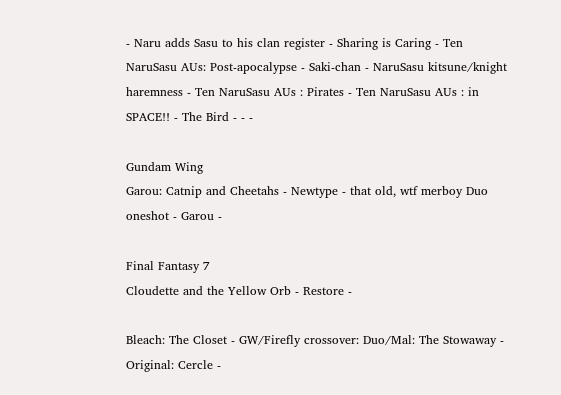- Naru adds Sasu to his clan register - Sharing is Caring - Ten NaruSasu AUs: Post-apocalypse - Saki-chan - NaruSasu kitsune/knight haremness - Ten NaruSasu AUs : Pirates - Ten NaruSasu AUs : in SPACE!! - The Bird - - -

Gundam Wing
Garou: Catnip and Cheetahs - Newtype - that old, wtf merboy Duo oneshot - Garou -

Final Fantasy 7
Cloudette and the Yellow Orb - Restore -

Bleach: The Closet - GW/Firefly crossover: Duo/Mal: The Stowaway - Original: Cercle -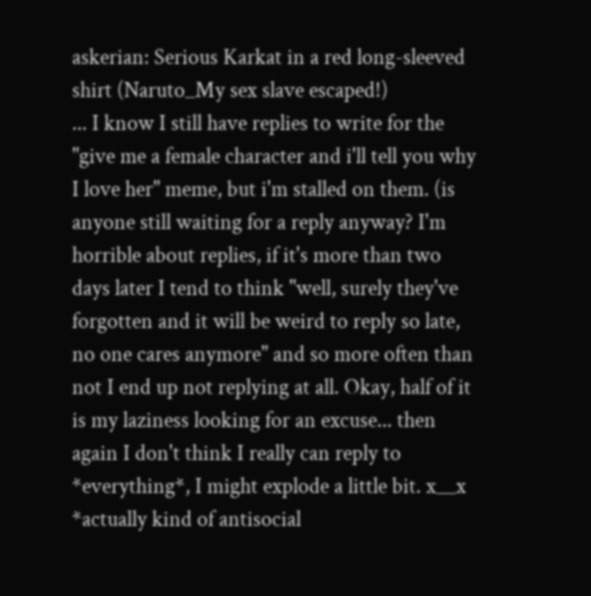askerian: Serious Karkat in a red long-sleeved shirt (Naruto_My sex slave escaped!)
... I know I still have replies to write for the "give me a female character and i'll tell you why I love her" meme, but i'm stalled on them. (is anyone still waiting for a reply anyway? I'm horrible about replies, if it's more than two days later I tend to think "well, surely they've forgotten and it will be weird to reply so late, no one cares anymore" and so more often than not I end up not replying at all. Okay, half of it is my laziness looking for an excuse... then again I don't think I really can reply to *everything*, I might explode a little bit. x__x *actually kind of antisocial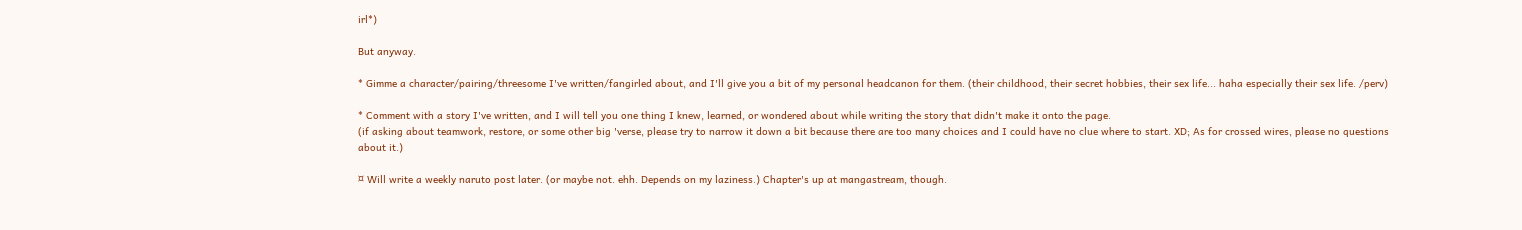irl*)

But anyway.

* Gimme a character/pairing/threesome I've written/fangirled about, and I'll give you a bit of my personal headcanon for them. (their childhood, their secret hobbies, their sex life... haha especially their sex life. /perv)

* Comment with a story I've written, and I will tell you one thing I knew, learned, or wondered about while writing the story that didn't make it onto the page.
(if asking about teamwork, restore, or some other big 'verse, please try to narrow it down a bit because there are too many choices and I could have no clue where to start. XD; As for crossed wires, please no questions about it.)

¤ Will write a weekly naruto post later. (or maybe not. ehh. Depends on my laziness.) Chapter's up at mangastream, though.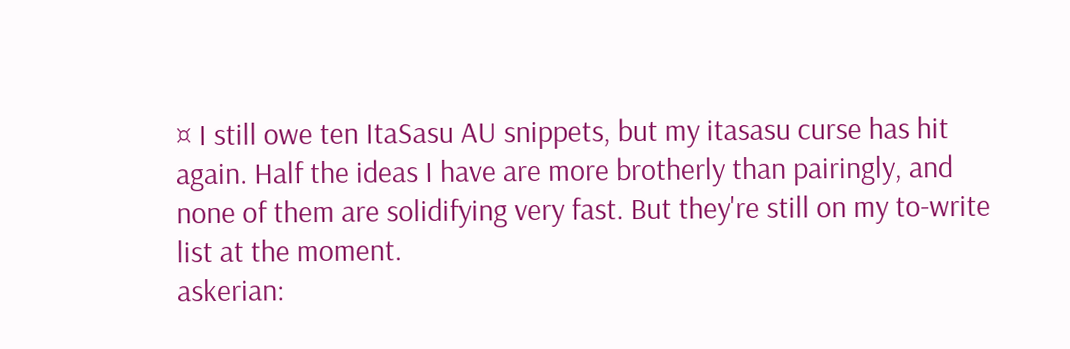¤ I still owe ten ItaSasu AU snippets, but my itasasu curse has hit again. Half the ideas I have are more brotherly than pairingly, and none of them are solidifying very fast. But they're still on my to-write list at the moment.
askerian: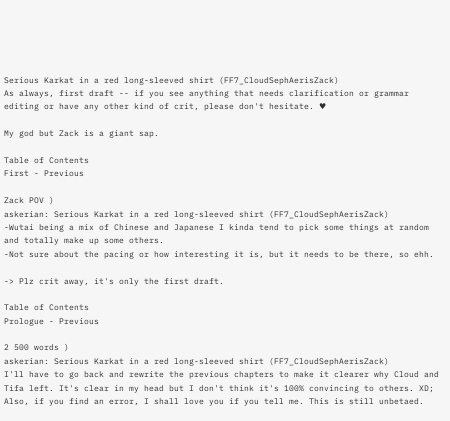Serious Karkat in a red long-sleeved shirt (FF7_CloudSephAerisZack)
As always, first draft -- if you see anything that needs clarification or grammar editing or have any other kind of crit, please don't hesitate. ♥

My god but Zack is a giant sap.

Table of Contents
First - Previous

Zack POV )
askerian: Serious Karkat in a red long-sleeved shirt (FF7_CloudSephAerisZack)
-Wutai being a mix of Chinese and Japanese I kinda tend to pick some things at random and totally make up some others.
-Not sure about the pacing or how interesting it is, but it needs to be there, so ehh.

-> Plz crit away, it's only the first draft.

Table of Contents
Prologue - Previous

2 500 words )
askerian: Serious Karkat in a red long-sleeved shirt (FF7_CloudSephAerisZack)
I'll have to go back and rewrite the previous chapters to make it clearer why Cloud and Tifa left. It's clear in my head but I don't think it's 100% convincing to others. XD; Also, if you find an error, I shall love you if you tell me. This is still unbetaed.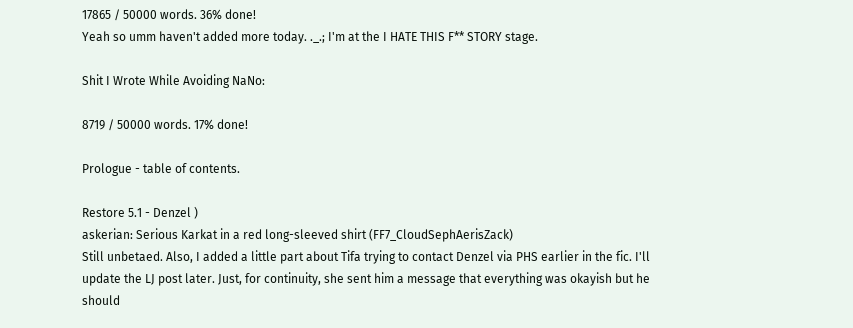17865 / 50000 words. 36% done!
Yeah so umm haven't added more today. ._.; I'm at the I HATE THIS F** STORY stage.

Shit I Wrote While Avoiding NaNo:

8719 / 50000 words. 17% done!

Prologue - table of contents.

Restore 5.1 - Denzel )
askerian: Serious Karkat in a red long-sleeved shirt (FF7_CloudSephAerisZack)
Still unbetaed. Also, I added a little part about Tifa trying to contact Denzel via PHS earlier in the fic. I'll update the LJ post later. Just, for continuity, she sent him a message that everything was okayish but he should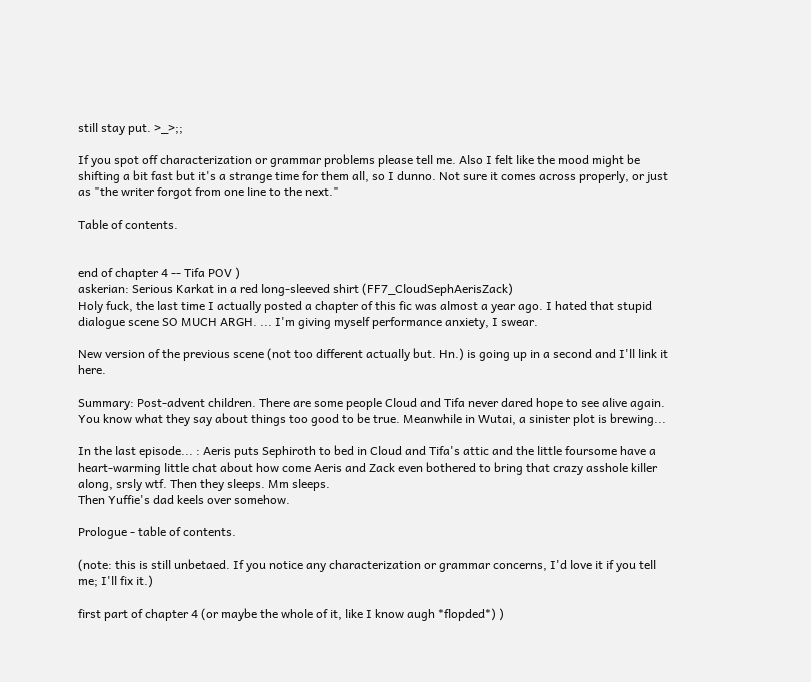still stay put. >_>;;

If you spot off characterization or grammar problems please tell me. Also I felt like the mood might be shifting a bit fast but it's a strange time for them all, so I dunno. Not sure it comes across properly, or just as "the writer forgot from one line to the next."

Table of contents.


end of chapter 4 -- Tifa POV )
askerian: Serious Karkat in a red long-sleeved shirt (FF7_CloudSephAerisZack)
Holy fuck, the last time I actually posted a chapter of this fic was almost a year ago. I hated that stupid dialogue scene SO MUCH ARGH. ... I'm giving myself performance anxiety, I swear.

New version of the previous scene (not too different actually but. Hn.) is going up in a second and I'll link it here.

Summary: Post-advent children. There are some people Cloud and Tifa never dared hope to see alive again. You know what they say about things too good to be true. Meanwhile in Wutai, a sinister plot is brewing...

In the last episode... : Aeris puts Sephiroth to bed in Cloud and Tifa's attic and the little foursome have a heart-warming little chat about how come Aeris and Zack even bothered to bring that crazy asshole killer along, srsly wtf. Then they sleeps. Mm sleeps.
Then Yuffie's dad keels over somehow.

Prologue - table of contents.

(note: this is still unbetaed. If you notice any characterization or grammar concerns, I'd love it if you tell me; I'll fix it.)

first part of chapter 4 (or maybe the whole of it, like I know augh *flopded*) )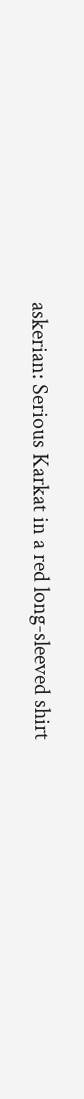askerian: Serious Karkat in a red long-sleeved shirt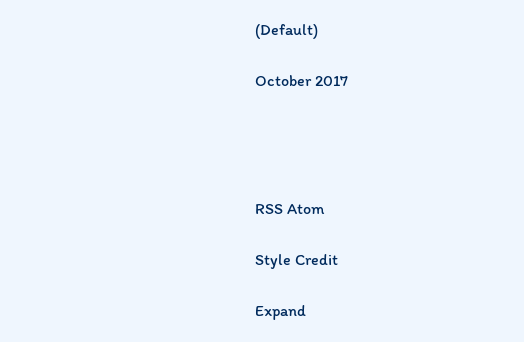(Default)

October 2017




RSS Atom

Style Credit

Expand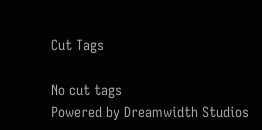Cut Tags

No cut tags
Powered by Dreamwidth Studios